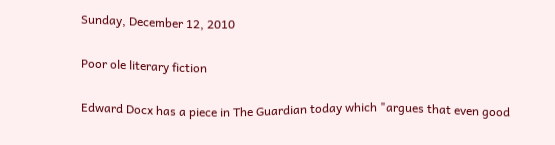Sunday, December 12, 2010

Poor ole literary fiction

Edward Docx has a piece in The Guardian today which "argues that even good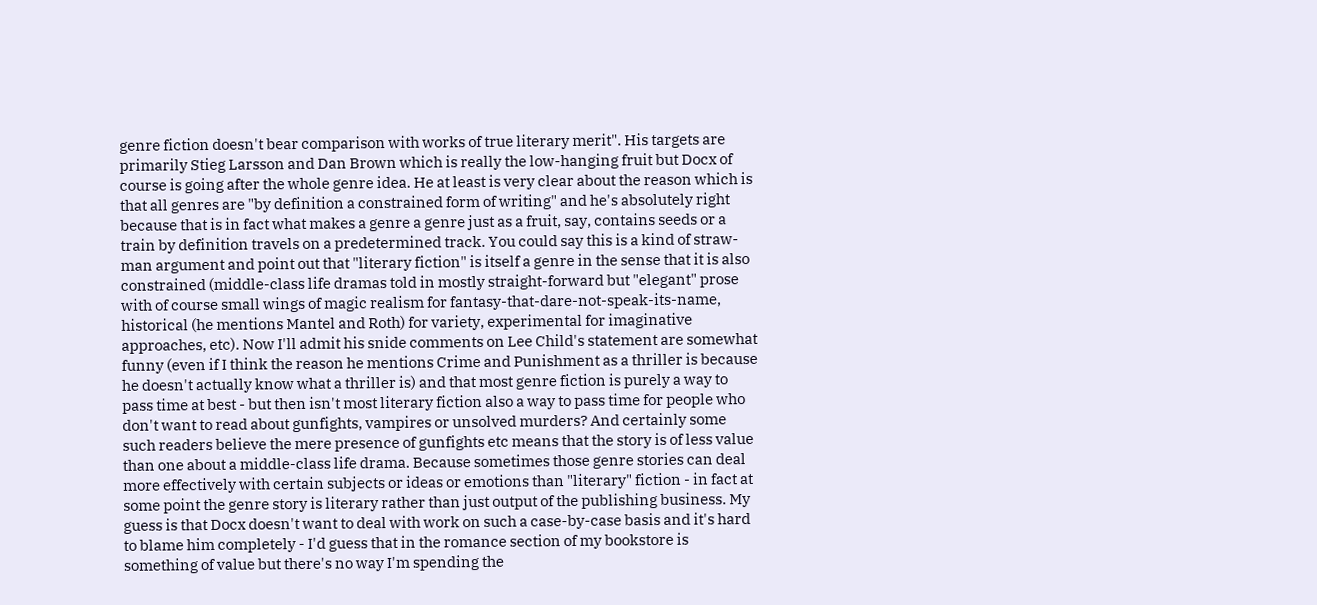genre fiction doesn't bear comparison with works of true literary merit". His targets are primarily Stieg Larsson and Dan Brown which is really the low-hanging fruit but Docx of course is going after the whole genre idea. He at least is very clear about the reason which is that all genres are "by definition a constrained form of writing" and he's absolutely right because that is in fact what makes a genre a genre just as a fruit, say, contains seeds or a train by definition travels on a predetermined track. You could say this is a kind of straw-man argument and point out that "literary fiction" is itself a genre in the sense that it is also constrained (middle-class life dramas told in mostly straight-forward but "elegant" prose with of course small wings of magic realism for fantasy-that-dare-not-speak-its-name, historical (he mentions Mantel and Roth) for variety, experimental for imaginative approaches, etc). Now I'll admit his snide comments on Lee Child's statement are somewhat funny (even if I think the reason he mentions Crime and Punishment as a thriller is because he doesn't actually know what a thriller is) and that most genre fiction is purely a way to pass time at best - but then isn't most literary fiction also a way to pass time for people who don't want to read about gunfights, vampires or unsolved murders? And certainly some such readers believe the mere presence of gunfights etc means that the story is of less value than one about a middle-class life drama. Because sometimes those genre stories can deal more effectively with certain subjects or ideas or emotions than "literary" fiction - in fact at some point the genre story is literary rather than just output of the publishing business. My guess is that Docx doesn't want to deal with work on such a case-by-case basis and it's hard to blame him completely - I'd guess that in the romance section of my bookstore is something of value but there's no way I'm spending the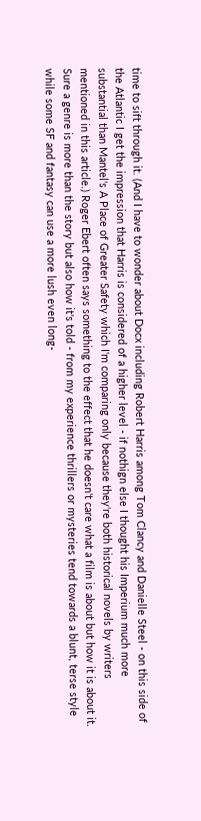time to sift through it. (And I have to wonder about Docx including Robert Harris among Tom Clancy and Danielle Steel - on this side of the Atlantic I get the impression that Harris is considered of a higher level - if nothign else I thought his Imperium much more substantial than Mantel's A Place of Greater Safety which I'm comparing only because they're both historical novels by writers mentioned in this article.) Roger Ebert often says something to the effect that he doesn't care what a film is about but how it is about it. Sure a genre is more than the story but also how it's told - from my experience thrillers or mysteries tend towards a blunt, terse style while some SF and fantasy can use a more lush even long-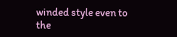winded style even to the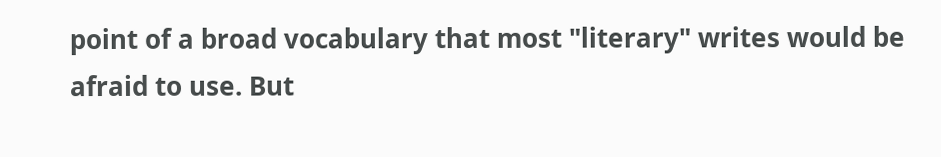point of a broad vocabulary that most "literary" writes would be afraid to use. But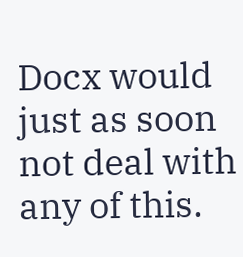Docx would just as soon not deal with any of this.